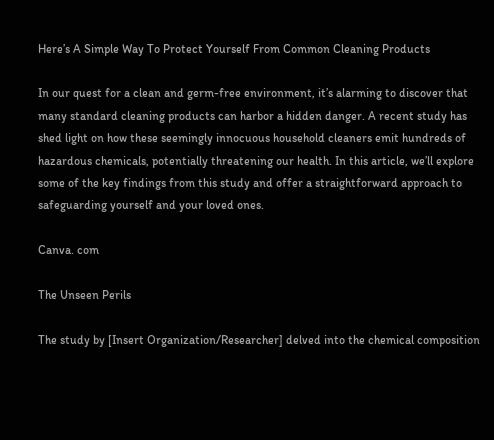Here’s A Simple Way To Protect Yourself From Common Cleaning Products

In our quest for a clean and germ-free environment, it’s alarming to discover that many standard cleaning products can harbor a hidden danger. A recent study has shed light on how these seemingly innocuous household cleaners emit hundreds of hazardous chemicals, potentially threatening our health. In this article, we’ll explore some of the key findings from this study and offer a straightforward approach to safeguarding yourself and your loved ones.

Canva. com

The Unseen Perils

The study by [Insert Organization/Researcher] delved into the chemical composition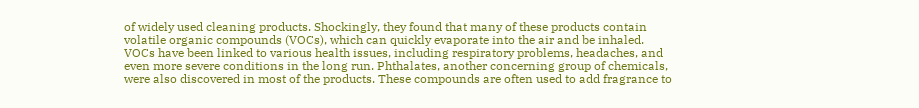of widely used cleaning products. Shockingly, they found that many of these products contain volatile organic compounds (VOCs), which can quickly evaporate into the air and be inhaled. VOCs have been linked to various health issues, including respiratory problems, headaches, and even more severe conditions in the long run. Phthalates, another concerning group of chemicals, were also discovered in most of the products. These compounds are often used to add fragrance to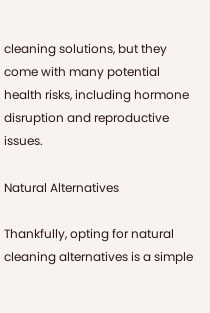cleaning solutions, but they come with many potential health risks, including hormone disruption and reproductive issues.

Natural Alternatives

Thankfully, opting for natural cleaning alternatives is a simple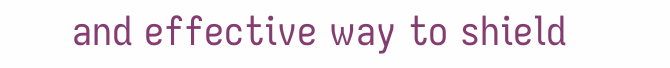and effective way to shield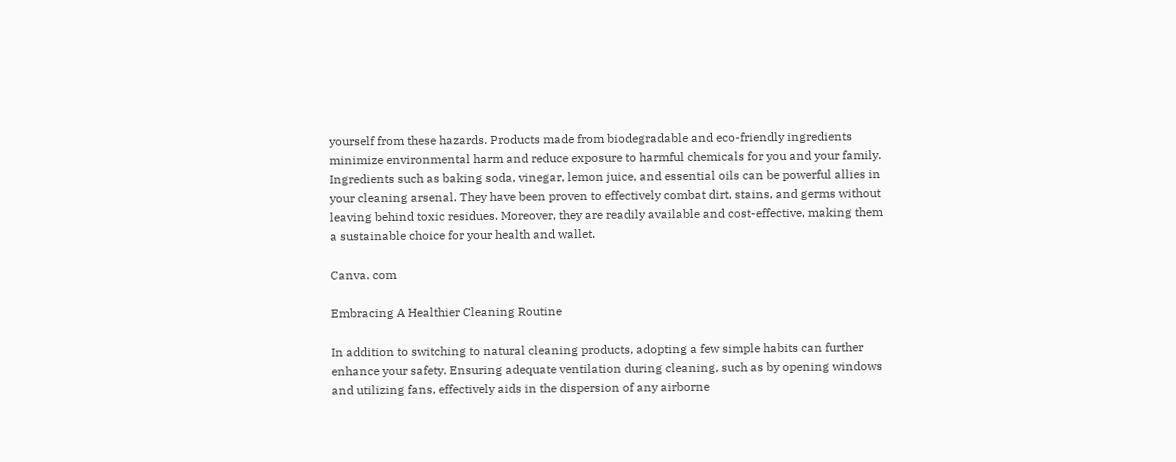yourself from these hazards. Products made from biodegradable and eco-friendly ingredients minimize environmental harm and reduce exposure to harmful chemicals for you and your family. Ingredients such as baking soda, vinegar, lemon juice, and essential oils can be powerful allies in your cleaning arsenal. They have been proven to effectively combat dirt, stains, and germs without leaving behind toxic residues. Moreover, they are readily available and cost-effective, making them a sustainable choice for your health and wallet.

Canva. com

Embracing A Healthier Cleaning Routine

In addition to switching to natural cleaning products, adopting a few simple habits can further enhance your safety. Ensuring adequate ventilation during cleaning, such as by opening windows and utilizing fans, effectively aids in the dispersion of any airborne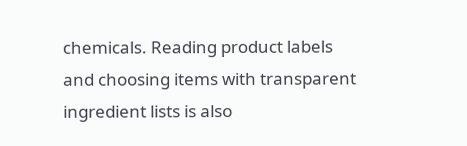chemicals. Reading product labels and choosing items with transparent ingredient lists is also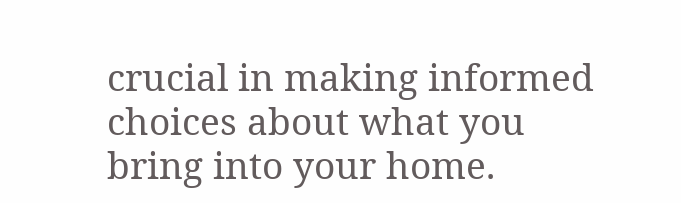crucial in making informed choices about what you bring into your home.